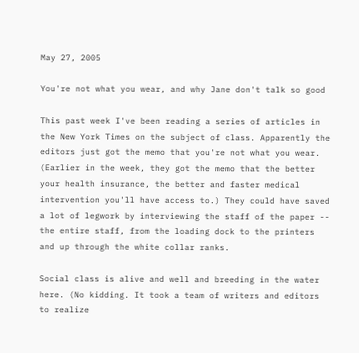May 27, 2005

You're not what you wear, and why Jane don't talk so good

This past week I've been reading a series of articles in the New York Times on the subject of class. Apparently the editors just got the memo that you're not what you wear. (Earlier in the week, they got the memo that the better your health insurance, the better and faster medical intervention you'll have access to.) They could have saved a lot of legwork by interviewing the staff of the paper -- the entire staff, from the loading dock to the printers and up through the white collar ranks.

Social class is alive and well and breeding in the water here. (No kidding. It took a team of writers and editors to realize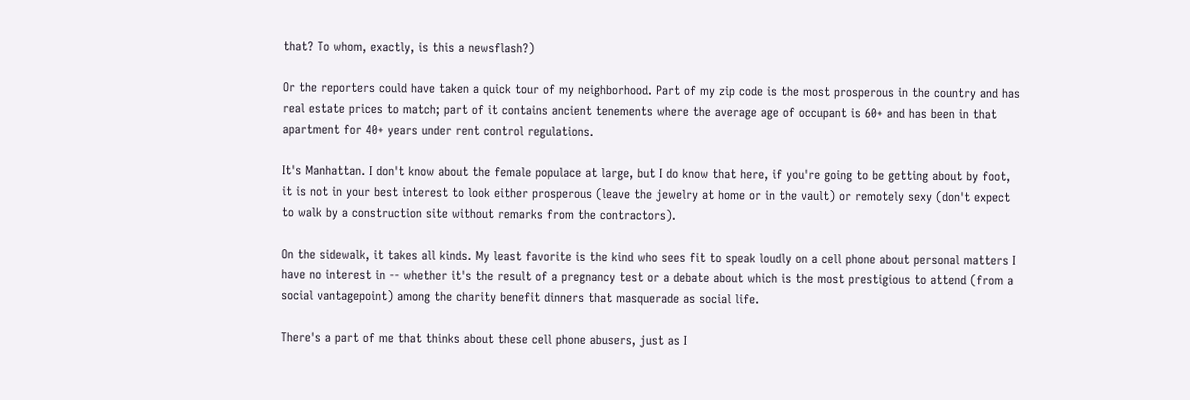that? To whom, exactly, is this a newsflash?)

Or the reporters could have taken a quick tour of my neighborhood. Part of my zip code is the most prosperous in the country and has real estate prices to match; part of it contains ancient tenements where the average age of occupant is 60+ and has been in that apartment for 40+ years under rent control regulations.

It's Manhattan. I don't know about the female populace at large, but I do know that here, if you're going to be getting about by foot, it is not in your best interest to look either prosperous (leave the jewelry at home or in the vault) or remotely sexy (don't expect to walk by a construction site without remarks from the contractors).

On the sidewalk, it takes all kinds. My least favorite is the kind who sees fit to speak loudly on a cell phone about personal matters I have no interest in -- whether it's the result of a pregnancy test or a debate about which is the most prestigious to attend (from a social vantagepoint) among the charity benefit dinners that masquerade as social life.

There's a part of me that thinks about these cell phone abusers, just as I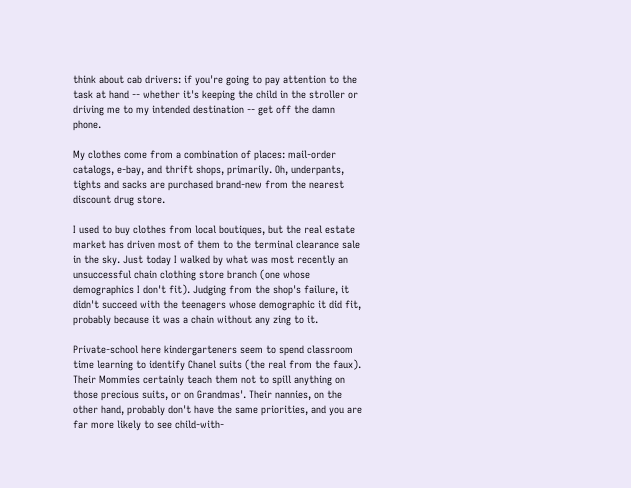think about cab drivers: if you're going to pay attention to the task at hand -- whether it's keeping the child in the stroller or driving me to my intended destination -- get off the damn phone.

My clothes come from a combination of places: mail-order catalogs, e-bay, and thrift shops, primarily. Oh, underpants, tights and sacks are purchased brand-new from the nearest discount drug store.

I used to buy clothes from local boutiques, but the real estate market has driven most of them to the terminal clearance sale in the sky. Just today I walked by what was most recently an unsuccessful chain clothing store branch (one whose demographics I don't fit). Judging from the shop's failure, it didn't succeed with the teenagers whose demographic it did fit, probably because it was a chain without any zing to it.

Private-school here kindergarteners seem to spend classroom time learning to identify Chanel suits (the real from the faux). Their Mommies certainly teach them not to spill anything on those precious suits, or on Grandmas'. Their nannies, on the other hand, probably don't have the same priorities, and you are far more likely to see child-with-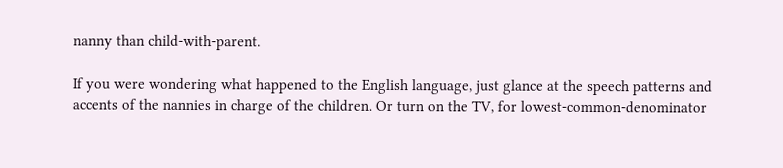nanny than child-with-parent.

If you were wondering what happened to the English language, just glance at the speech patterns and accents of the nannies in charge of the children. Or turn on the TV, for lowest-common-denominator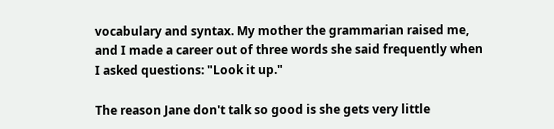vocabulary and syntax. My mother the grammarian raised me, and I made a career out of three words she said frequently when I asked questions: "Look it up."

The reason Jane don't talk so good is she gets very little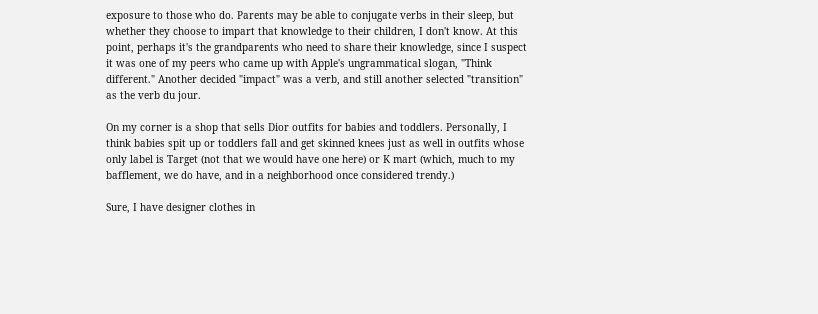exposure to those who do. Parents may be able to conjugate verbs in their sleep, but whether they choose to impart that knowledge to their children, I don't know. At this point, perhaps it's the grandparents who need to share their knowledge, since I suspect it was one of my peers who came up with Apple's ungrammatical slogan, "Think different." Another decided "impact" was a verb, and still another selected "transition" as the verb du jour.

On my corner is a shop that sells Dior outfits for babies and toddlers. Personally, I think babies spit up or toddlers fall and get skinned knees just as well in outfits whose only label is Target (not that we would have one here) or K mart (which, much to my bafflement, we do have, and in a neighborhood once considered trendy.)

Sure, I have designer clothes in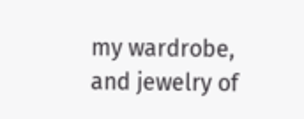my wardrobe, and jewelry of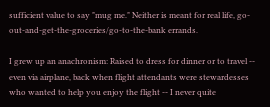sufficient value to say "mug me." Neither is meant for real life, go-out-and-get-the-groceries/go-to-the-bank errands.

I grew up an anachronism: Raised to dress for dinner or to travel -- even via airplane, back when flight attendants were stewardesses who wanted to help you enjoy the flight -- I never quite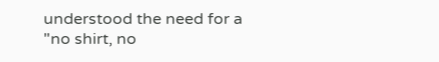understood the need for a "no shirt, no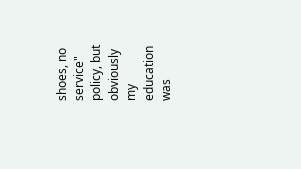shoes, no service" policy, but obviously my education was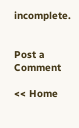incomplete.


Post a Comment

<< Home